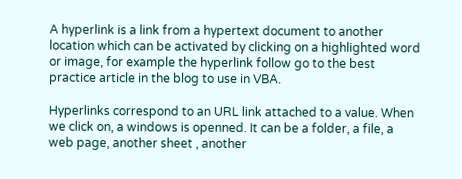A hyperlink is a link from a hypertext document to another location which can be activated by clicking on a highlighted word or image, for example the hyperlink follow go to the best practice article in the blog to use in VBA.

Hyperlinks correspond to an URL link attached to a value. When we click on, a windows is openned. It can be a folder, a file, a web page, another sheet , another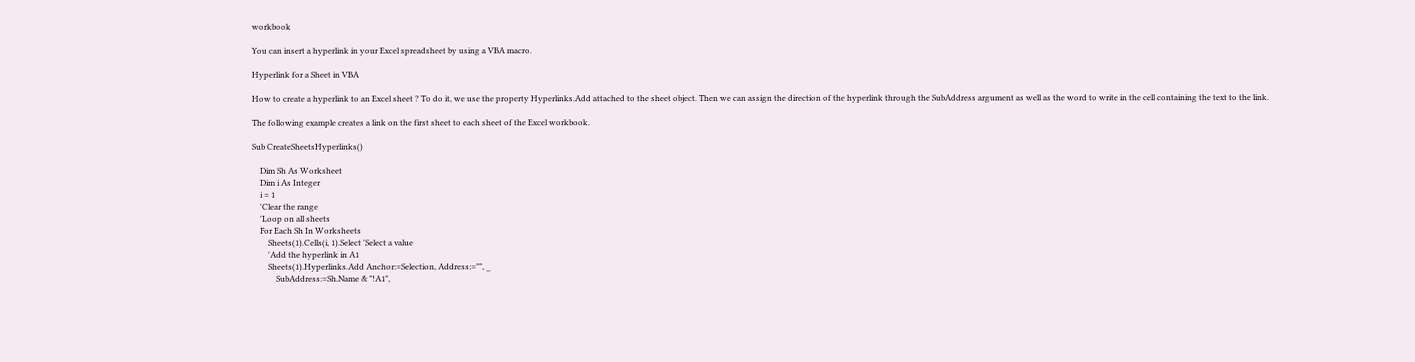workbook

You can insert a hyperlink in your Excel spreadsheet by using a VBA macro.

Hyperlink for a Sheet in VBA

How to create a hyperlink to an Excel sheet ? To do it, we use the property Hyperlinks.Add attached to the sheet object. Then we can assign the direction of the hyperlink through the SubAddress argument as well as the word to write in the cell containing the text to the link.

The following example creates a link on the first sheet to each sheet of the Excel workbook.

Sub CreateSheetsHyperlinks()

    Dim Sh As Worksheet
    Dim i As Integer
    i = 1
    'Clear the range
    'Loop on all sheets
    For Each Sh In Worksheets
        Sheets(1).Cells(i, 1).Select 'Select a value
        'Add the hyperlink in A1
        Sheets(1).Hyperlinks.Add Anchor:=Selection, Address:="", _
            SubAddress:=Sh.Name & "!A1",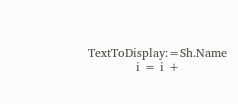TextToDisplay:=Sh.Name
            i = i +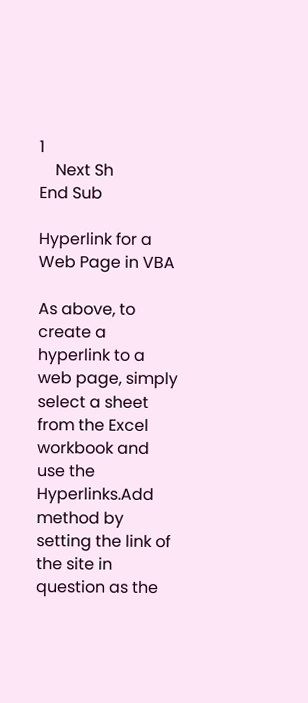1
    Next Sh
End Sub

Hyperlink for a Web Page in VBA

As above, to create a hyperlink to a web page, simply select a sheet from the Excel workbook and use the Hyperlinks.Add method by setting the link of the site in question as the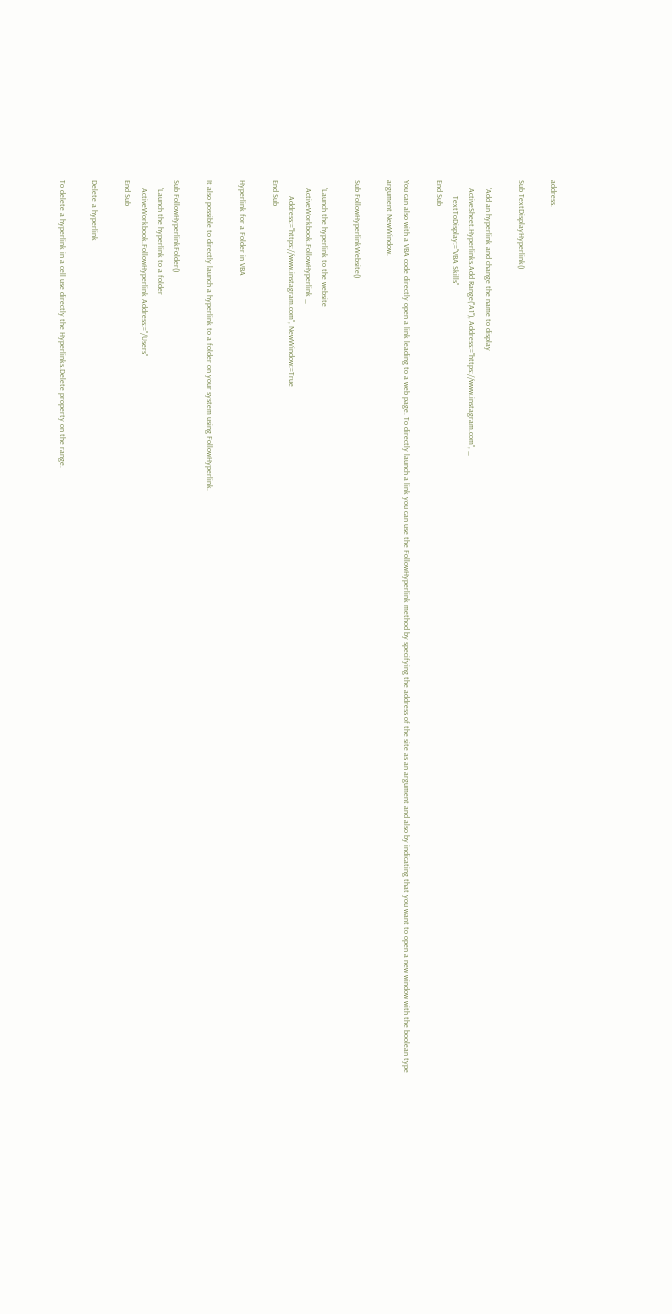address.

Sub TextDisplayHyperlink()

    'Add an hyperlink and change the name to display
    ActiveSheet.Hyperlinks.Add Range("A1"), Address:="https://www.instagram.com", _
        TextToDisplay:="VBA Skills"
End Sub

You can also with a VBA code directly open a link leading to a web page. To directly launch a link you can use the FollowHyperlink method by specifying the address of the site as an argument and also by indicating that you want to open a new window with the boolean type argument NewWindow.

Sub FollowHyperlinkWebsite()

    'Launch the hyperlink to the website
    ActiveWorkbook.FollowHyperlink _
        Address:="https://www.instagram.com", NewWindow:=True
End Sub

Hyperlink for a Folder in VBA

It also possible to directly launch a hyperlink to a folder on your system using FollowHyperlink.

Sub FollowHyperlinkFolder()
    'Launch the hyperlink to a folder
    ActiveWorkbook.FollowHyperlink Address:="/Users"
End Sub

Delete a hyperlink

To delete a hyperlink in a cell use directly the Hyperlinks.Delete property on the range.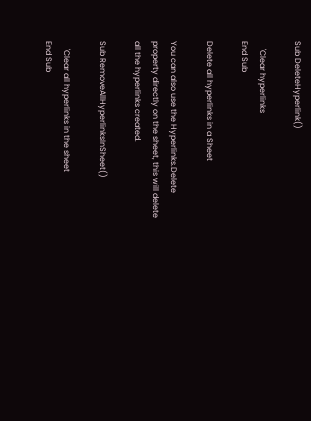Sub DeleteHyperlink()

    'Clear hyperlinks
End Sub

Delete all hyperlinks in a Sheet

You can also use the Hyperlinks.Delete property directly on the sheet, this will delete all the hyperlinks created.

Sub RemoveAllHyperlinksInSheet()

    'Clear all hyperlinks in the sheet
End Sub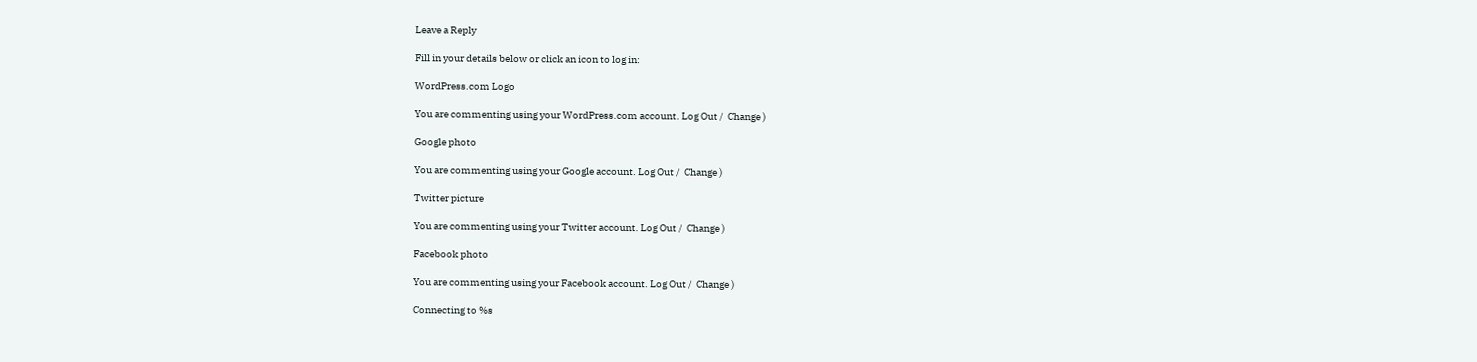Leave a Reply

Fill in your details below or click an icon to log in:

WordPress.com Logo

You are commenting using your WordPress.com account. Log Out /  Change )

Google photo

You are commenting using your Google account. Log Out /  Change )

Twitter picture

You are commenting using your Twitter account. Log Out /  Change )

Facebook photo

You are commenting using your Facebook account. Log Out /  Change )

Connecting to %s